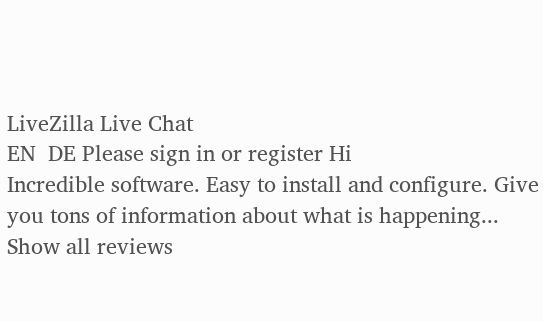LiveZilla Live Chat
EN  DE Please sign in or register Hi
Incredible software. Easy to install and configure. Give you tons of information about what is happening...
Show all reviews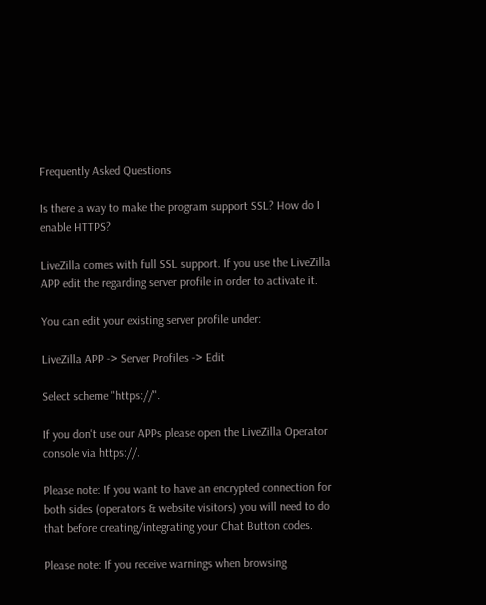Frequently Asked Questions

Is there a way to make the program support SSL? How do I enable HTTPS?

LiveZilla comes with full SSL support. If you use the LiveZilla APP edit the regarding server profile in order to activate it.

You can edit your existing server profile under:

LiveZilla APP -> Server Profiles -> Edit

Select scheme "https://".

If you don't use our APPs please open the LiveZilla Operator console via https://.

Please note: If you want to have an encrypted connection for both sides (operators & website visitors) you will need to do that before creating/integrating your Chat Button codes.

Please note: If you receive warnings when browsing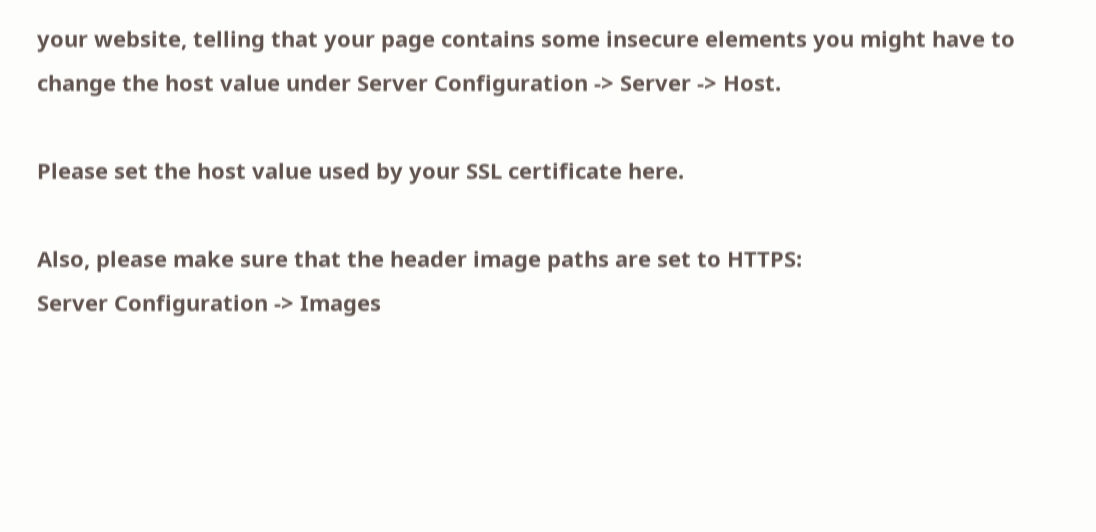your website, telling that your page contains some insecure elements you might have to change the host value under Server Configuration -> Server -> Host.

Please set the host value used by your SSL certificate here.

Also, please make sure that the header image paths are set to HTTPS:
Server Configuration -> Images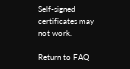Self-signed certificates may not work.

Return to FAQ